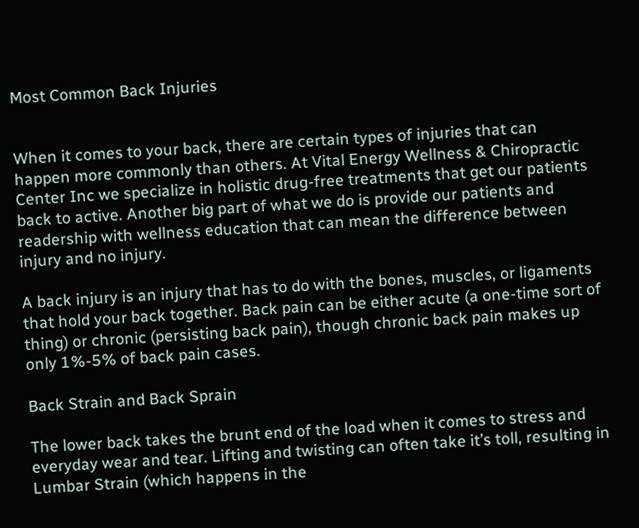Most Common Back Injuries


When it comes to your back, there are certain types of injuries that can happen more commonly than others. At Vital Energy Wellness & Chiropractic Center Inc we specialize in holistic drug-free treatments that get our patients back to active. Another big part of what we do is provide our patients and readership with wellness education that can mean the difference between injury and no injury.

A back injury is an injury that has to do with the bones, muscles, or ligaments that hold your back together. Back pain can be either acute (a one-time sort of thing) or chronic (persisting back pain), though chronic back pain makes up only 1%-5% of back pain cases.

Back Strain and Back Sprain

The lower back takes the brunt end of the load when it comes to stress and everyday wear and tear. Lifting and twisting can often take it’s toll, resulting in Lumbar Strain (which happens in the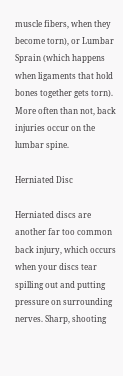muscle fibers, when they become torn), or Lumbar Sprain (which happens when ligaments that hold bones together gets torn). More often than not, back injuries occur on the lumbar spine.

Herniated Disc

Herniated discs are another far too common back injury, which occurs when your discs tear spilling out and putting pressure on surrounding nerves. Sharp, shooting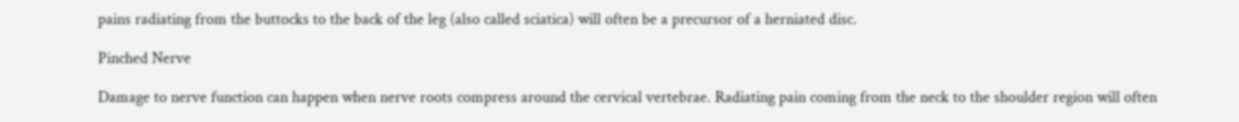pains radiating from the buttocks to the back of the leg (also called sciatica) will often be a precursor of a herniated disc.

Pinched Nerve

Damage to nerve function can happen when nerve roots compress around the cervical vertebrae. Radiating pain coming from the neck to the shoulder region will often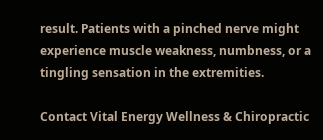result. Patients with a pinched nerve might experience muscle weakness, numbness, or a tingling sensation in the extremities.

Contact Vital Energy Wellness & Chiropractic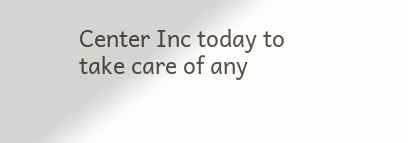Center Inc today to take care of any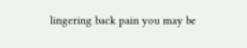lingering back pain you may be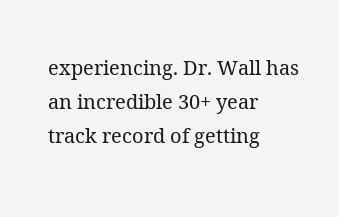experiencing. Dr. Wall has an incredible 30+ year track record of getting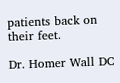patients back on their feet.

Dr. Homer Wall DC